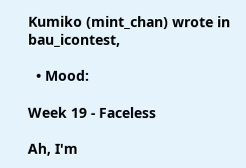Kumiko (mint_chan) wrote in bau_icontest,

  • Mood:

Week 19 - Faceless

Ah, I'm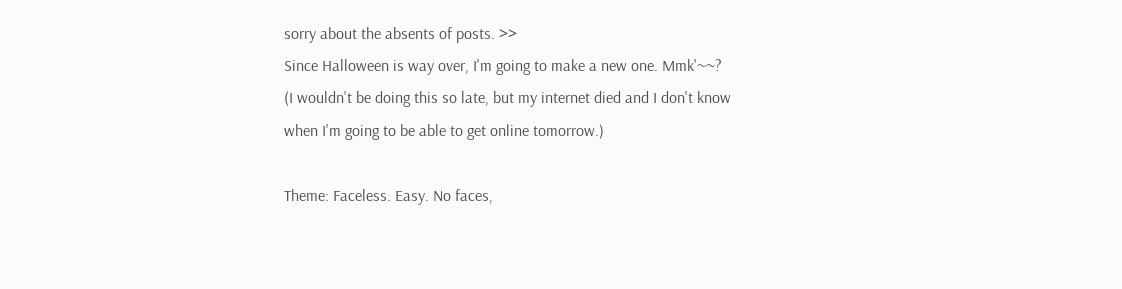sorry about the absents of posts. >>
Since Halloween is way over, I'm going to make a new one. Mmk'~~?
(I wouldn't be doing this so late, but my internet died and I don't know when I'm going to be able to get online tomorrow.)

Theme: Faceless. Easy. No faces,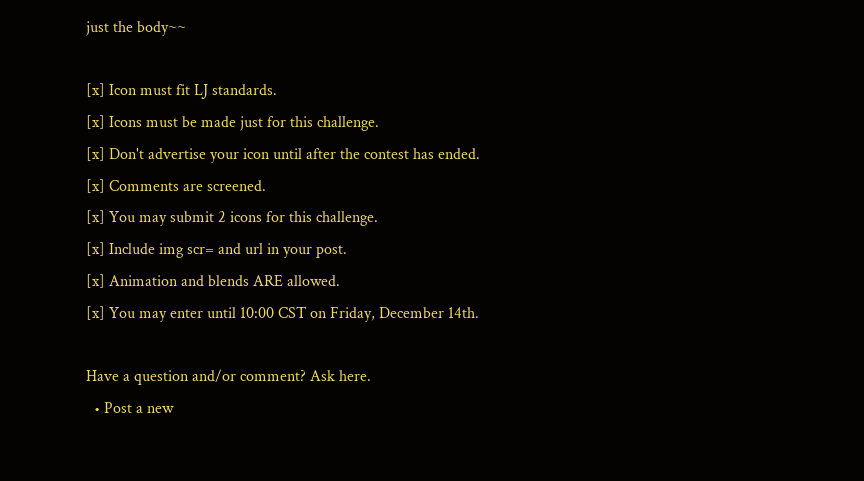just the body~~

[x] Icon must fit LJ standards.
[x] Icons must be made just for this challenge.
[x] Don't advertise your icon until after the contest has ended.
[x] Comments are screened.
[x] You may submit 2 icons for this challenge.
[x] Include img scr= and url in your post.
[x] Animation and blends ARE allowed.
[x] You may enter until 10:00 CST on Friday, December 14th.

Have a question and/or comment? Ask here.
  • Post a new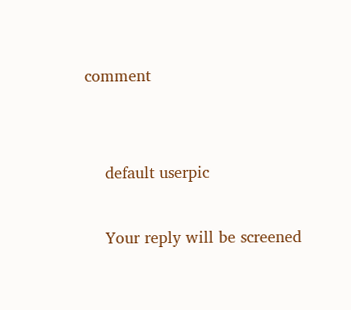comment


    default userpic

    Your reply will be screened